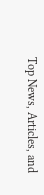Top News, Articles, and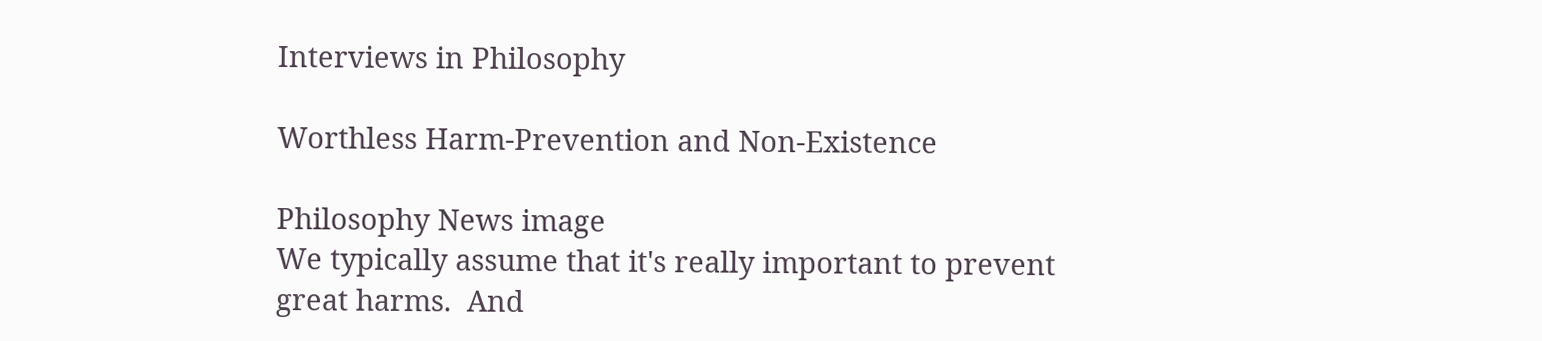Interviews in Philosophy

Worthless Harm-Prevention and Non-Existence

Philosophy News image
We typically assume that it's really important to prevent great harms.  And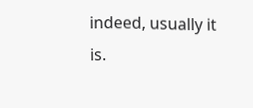indeed, usually it is.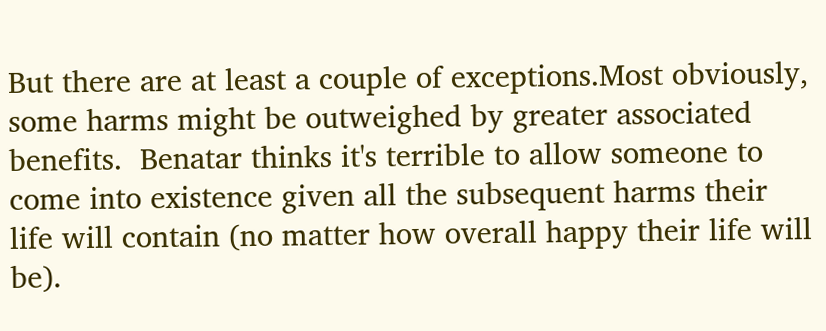But there are at least a couple of exceptions.Most obviously, some harms might be outweighed by greater associated benefits.  Benatar thinks it's terrible to allow someone to come into existence given all the subsequent harms their life will contain (no matter how overall happy their life will be).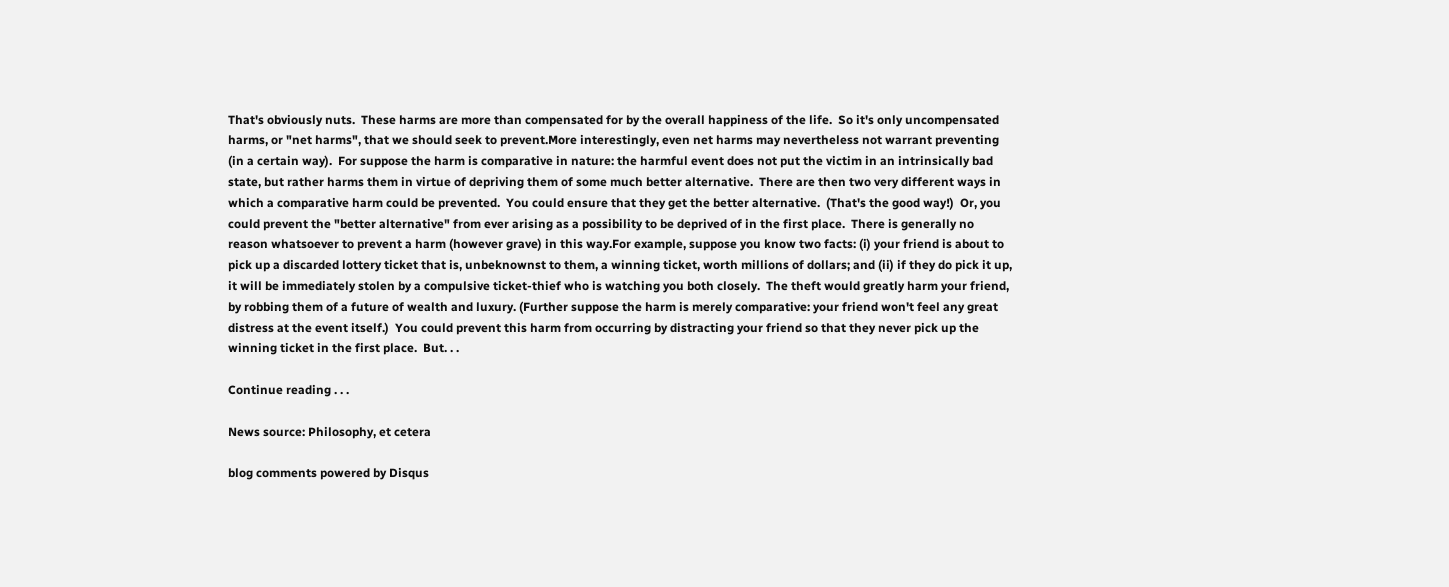That's obviously nuts.  These harms are more than compensated for by the overall happiness of the life.  So it's only uncompensated harms, or "net harms", that we should seek to prevent.More interestingly, even net harms may nevertheless not warrant preventing (in a certain way).  For suppose the harm is comparative in nature: the harmful event does not put the victim in an intrinsically bad state, but rather harms them in virtue of depriving them of some much better alternative.  There are then two very different ways in which a comparative harm could be prevented.  You could ensure that they get the better alternative.  (That's the good way!)  Or, you could prevent the "better alternative" from ever arising as a possibility to be deprived of in the first place.  There is generally no reason whatsoever to prevent a harm (however grave) in this way.For example, suppose you know two facts: (i) your friend is about to pick up a discarded lottery ticket that is, unbeknownst to them, a winning ticket, worth millions of dollars; and (ii) if they do pick it up, it will be immediately stolen by a compulsive ticket-thief who is watching you both closely.  The theft would greatly harm your friend, by robbing them of a future of wealth and luxury. (Further suppose the harm is merely comparative: your friend won't feel any great distress at the event itself.)  You could prevent this harm from occurring by distracting your friend so that they never pick up the winning ticket in the first place.  But. . .

Continue reading . . .

News source: Philosophy, et cetera

blog comments powered by Disqus